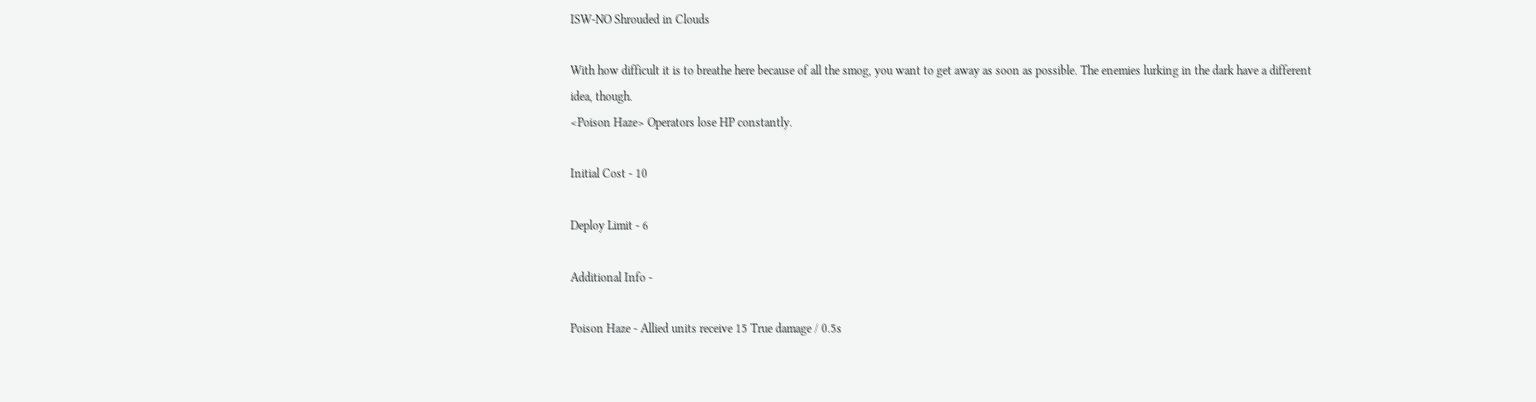ISW-NO Shrouded in Clouds

With how difficult it is to breathe here because of all the smog, you want to get away as soon as possible. The enemies lurking in the dark have a different idea, though.
<Poison Haze> Operators lose HP constantly.

Initial Cost - 10

Deploy Limit - 6

Additional Info -

Poison Haze - Allied units receive 15 True damage / 0.5s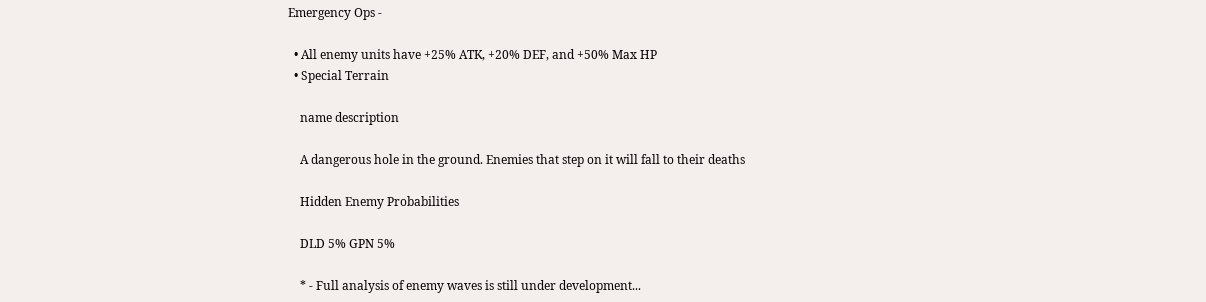Emergency Ops -

  • All enemy units have +25% ATK, +20% DEF, and +50% Max HP
  • Special Terrain

    name description

    A dangerous hole in the ground. Enemies that step on it will fall to their deaths

    Hidden Enemy Probabilities

    DLD 5% GPN 5%

    * - Full analysis of enemy waves is still under development...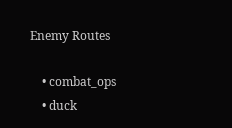Enemy Routes

    • combat_ops
    • duck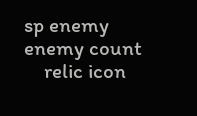sp enemy enemy count
    relic icon